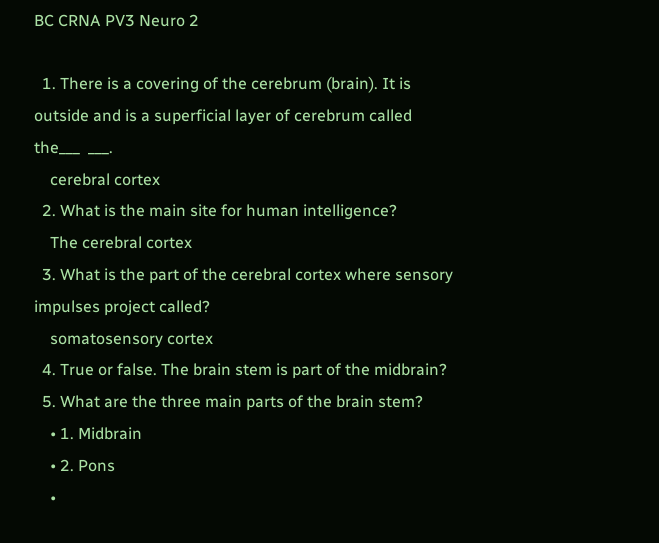BC CRNA PV3 Neuro 2

  1. There is a covering of the cerebrum (brain). It is outside and is a superficial layer of cerebrum called the___  ___.
    cerebral cortex
  2. What is the main site for human intelligence?
    The cerebral cortex
  3. What is the part of the cerebral cortex where sensory impulses project called?
    somatosensory cortex
  4. True or false. The brain stem is part of the midbrain?
  5. What are the three main parts of the brain stem?
    • 1. Midbrain
    • 2. Pons
    •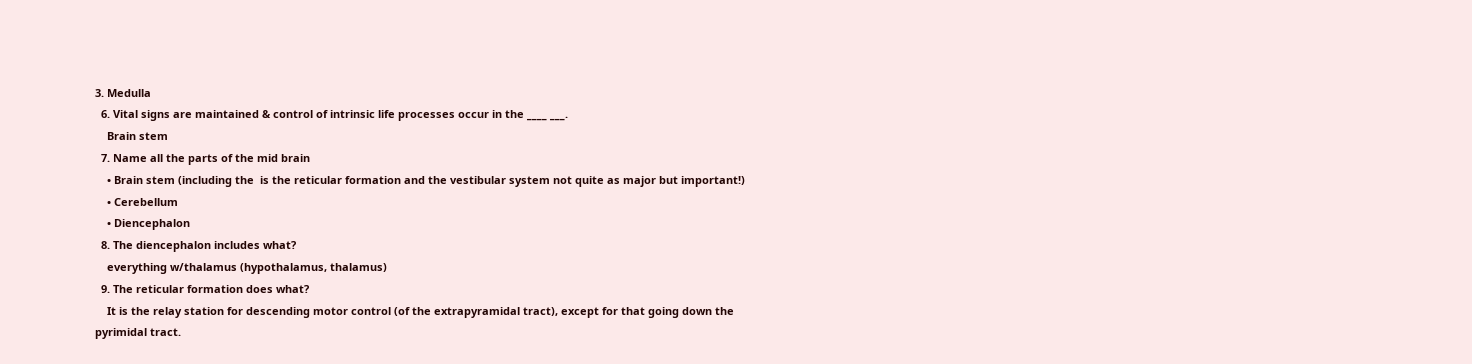3. Medulla
  6. Vital signs are maintained & control of intrinsic life processes occur in the ____ ___.
    Brain stem
  7. Name all the parts of the mid brain
    • Brain stem (including the  is the reticular formation and the vestibular system not quite as major but important!)
    • Cerebellum
    • Diencephalon
  8. The diencephalon includes what?
    everything w/thalamus (hypothalamus, thalamus)
  9. The reticular formation does what?
    It is the relay station for descending motor control (of the extrapyramidal tract), except for that going down the pyrimidal tract.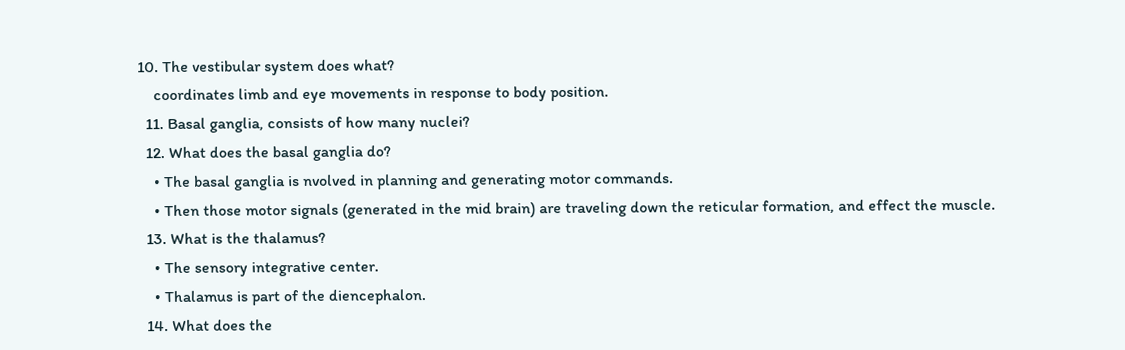10. The vestibular system does what?
    coordinates limb and eye movements in response to body position.
  11. Basal ganglia, consists of how many nuclei?
  12. What does the basal ganglia do?
    • The basal ganglia is nvolved in planning and generating motor commands.
    • Then those motor signals (generated in the mid brain) are traveling down the reticular formation, and effect the muscle.
  13. What is the thalamus?
    • The sensory integrative center.
    • Thalamus is part of the diencephalon.
  14. What does the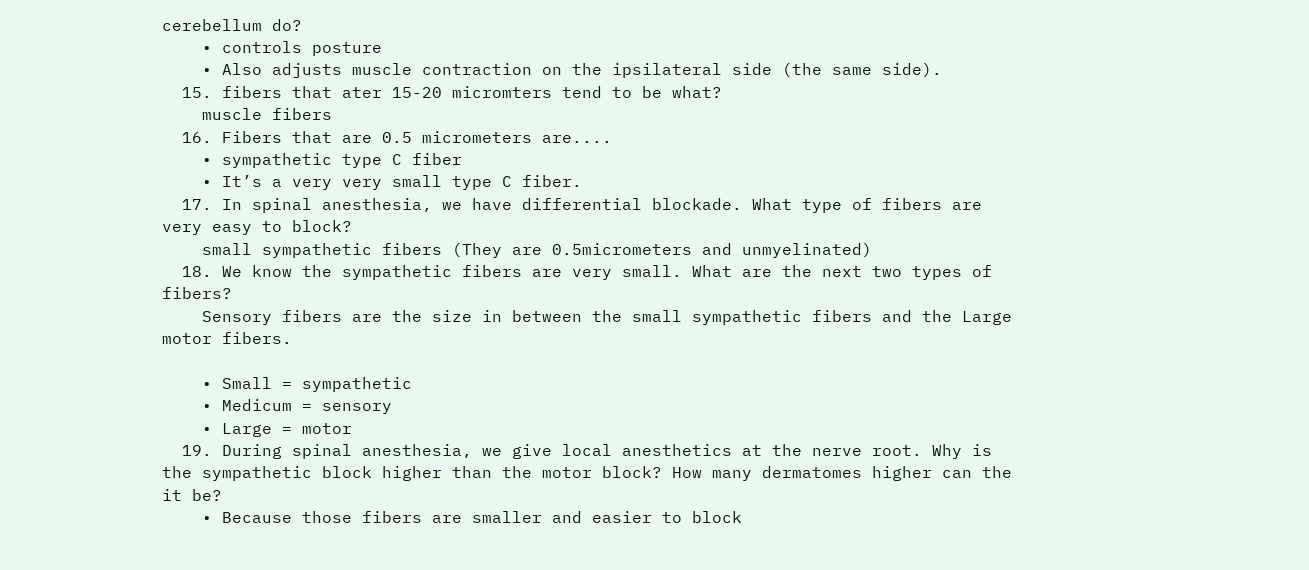cerebellum do?
    • controls posture
    • Also adjusts muscle contraction on the ipsilateral side (the same side).
  15. fibers that ater 15-20 micromters tend to be what?
    muscle fibers
  16. Fibers that are 0.5 micrometers are....
    • sympathetic type C fiber
    • It’s a very very small type C fiber.
  17. In spinal anesthesia, we have differential blockade. What type of fibers are very easy to block?
    small sympathetic fibers (They are 0.5micrometers and unmyelinated)
  18. We know the sympathetic fibers are very small. What are the next two types of fibers?
    Sensory fibers are the size in between the small sympathetic fibers and the Large motor fibers.

    • Small = sympathetic
    • Medicum = sensory
    • Large = motor
  19. During spinal anesthesia, we give local anesthetics at the nerve root. Why is the sympathetic block higher than the motor block? How many dermatomes higher can the it be?
    • Because those fibers are smaller and easier to block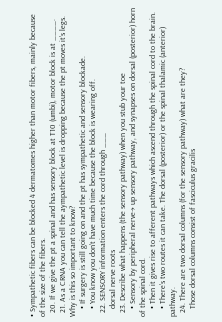• Sympathetic fibers can be blocked 4 dermatomes higher than motor fibers, mainly because of the size of the fibers.
  20. If we give the pt a spinal and has sensory block at T10 (umbi), motor block is at ____.
  21. As a CRNA you can tell the aympathetic level is dropping because the pt moves it’s legs. Why is this so important to know?
    • If surgery is still going on and the pt has sympathetic and sensory blockade.
    • You know you don’t have much time because the block is wearing off.
  22. SENSORY information enters the cord through ___
    dorsal nerve roots
  23. Describe what happens (the sensory pathway) when you stub your toe
    • Sensory by peripheral nerve→ up sensory pathway, and synapses on dorsal (posterior) horn of the spinal cord.
    • Then it gives rise to afferent pathways which ascend through the spinal cord to the brain.
    • There’s two routes it can take. The dorsal (posterior) or the spinal thalamic (anterior) pathway.
  24. There are two dorsal columns (for the sensory pathway) what are they?
    Those dorsal columns consist of fasciculus gracilis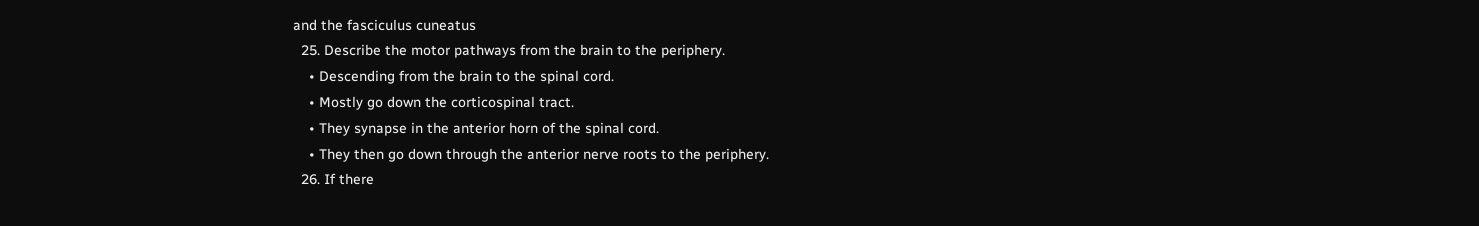and the fasciculus cuneatus
  25. Describe the motor pathways from the brain to the periphery.
    • Descending from the brain to the spinal cord.
    • Mostly go down the corticospinal tract.
    • They synapse in the anterior horn of the spinal cord.
    • They then go down through the anterior nerve roots to the periphery.
  26. If there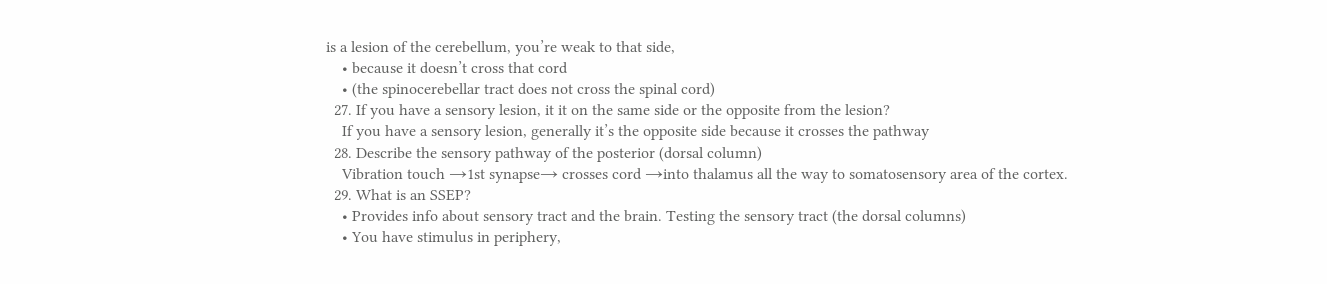is a lesion of the cerebellum, you’re weak to that side,
    • because it doesn’t cross that cord
    • (the spinocerebellar tract does not cross the spinal cord)
  27. If you have a sensory lesion, it it on the same side or the opposite from the lesion?
    If you have a sensory lesion, generally it’s the opposite side because it crosses the pathway
  28. Describe the sensory pathway of the posterior (dorsal column)
    Vibration touch →1st synapse→ crosses cord →into thalamus all the way to somatosensory area of the cortex.
  29. What is an SSEP?
    • Provides info about sensory tract and the brain. Testing the sensory tract (the dorsal columns)
    • You have stimulus in periphery,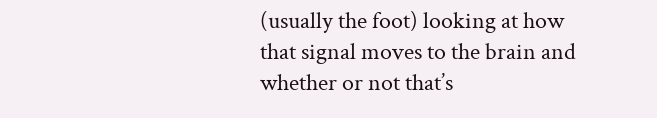(usually the foot) looking at how that signal moves to the brain and whether or not that’s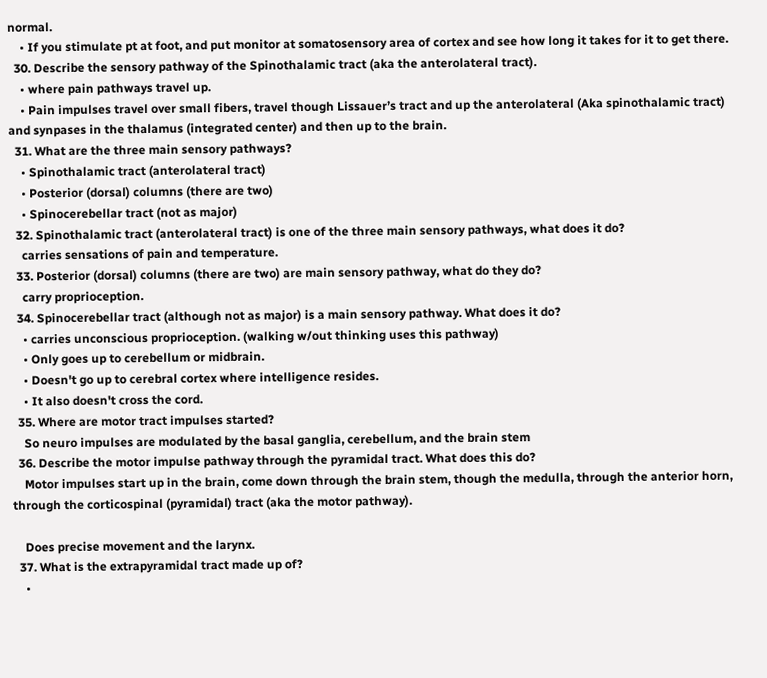normal.
    • If you stimulate pt at foot, and put monitor at somatosensory area of cortex and see how long it takes for it to get there.
  30. Describe the sensory pathway of the Spinothalamic tract (aka the anterolateral tract).
    • where pain pathways travel up.
    • Pain impulses travel over small fibers, travel though Lissauer’s tract and up the anterolateral (Aka spinothalamic tract) and synpases in the thalamus (integrated center) and then up to the brain.
  31. What are the three main sensory pathways?
    • Spinothalamic tract (anterolateral tract)
    • Posterior (dorsal) columns (there are two)
    • Spinocerebellar tract (not as major)
  32. Spinothalamic tract (anterolateral tract) is one of the three main sensory pathways, what does it do?
    carries sensations of pain and temperature.
  33. Posterior (dorsal) columns (there are two) are main sensory pathway, what do they do?
    carry proprioception.
  34. Spinocerebellar tract (although not as major) is a main sensory pathway. What does it do?
    • carries unconscious proprioception. (walking w/out thinking uses this pathway)
    • Only goes up to cerebellum or midbrain.
    • Doesn't go up to cerebral cortex where intelligence resides.
    • It also doesn't cross the cord.
  35. Where are motor tract impulses started?
    So neuro impulses are modulated by the basal ganglia, cerebellum, and the brain stem
  36. Describe the motor impulse pathway through the pyramidal tract. What does this do?
    Motor impulses start up in the brain, come down through the brain stem, though the medulla, through the anterior horn, through the corticospinal (pyramidal) tract (aka the motor pathway).

    Does precise movement and the larynx.
  37. What is the extrapyramidal tract made up of?
    •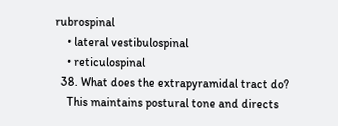rubrospinal
    • lateral vestibulospinal
    • reticulospinal
  38. What does the extrapyramidal tract do?
    This maintains postural tone and directs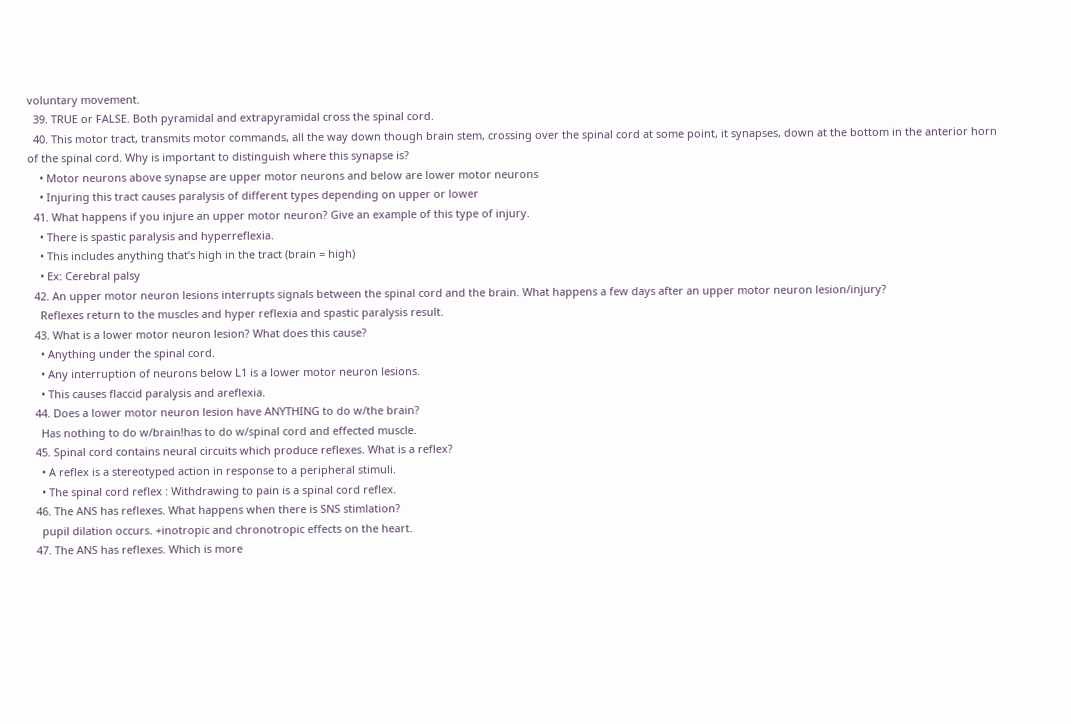voluntary movement.
  39. TRUE or FALSE. Both pyramidal and extrapyramidal cross the spinal cord.
  40. This motor tract, transmits motor commands, all the way down though brain stem, crossing over the spinal cord at some point, it synapses, down at the bottom in the anterior horn of the spinal cord. Why is important to distinguish where this synapse is?
    • Motor neurons above synapse are upper motor neurons and below are lower motor neurons
    • Injuring this tract causes paralysis of different types depending on upper or lower
  41. What happens if you injure an upper motor neuron? Give an example of this type of injury.
    • There is spastic paralysis and hyperreflexia.
    • This includes anything that’s high in the tract (brain = high)
    • Ex: Cerebral palsy
  42. An upper motor neuron lesions interrupts signals between the spinal cord and the brain. What happens a few days after an upper motor neuron lesion/injury?
    Reflexes return to the muscles and hyper reflexia and spastic paralysis result.
  43. What is a lower motor neuron lesion? What does this cause?
    • Anything under the spinal cord.
    • Any interruption of neurons below L1 is a lower motor neuron lesions.
    • This causes flaccid paralysis and areflexia.
  44. Does a lower motor neuron lesion have ANYTHING to do w/the brain?
    Has nothing to do w/brain!has to do w/spinal cord and effected muscle.
  45. Spinal cord contains neural circuits which produce reflexes. What is a reflex?
    • A reflex is a stereotyped action in response to a peripheral stimuli.
    • The spinal cord reflex : Withdrawing to pain is a spinal cord reflex.
  46. The ANS has reflexes. What happens when there is SNS stimlation?
    pupil dilation occurs. +inotropic and chronotropic effects on the heart.
  47. The ANS has reflexes. Which is more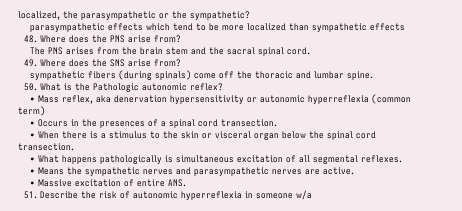localized, the parasympathetic or the sympathetic?
    parasympathetic effects which tend to be more localized than sympathetic effects
  48. Where does the PNS arise from?
    The PNS arises from the brain stem and the sacral spinal cord.
  49. Where does the SNS arise from?
    sympathetic fibers (during spinals) come off the thoracic and lumbar spine.
  50. What is the Pathologic autonomic reflex?
    • Mass reflex, aka denervation hypersensitivity or autonomic hyperreflexia (common term)
    • Occurs in the presences of a spinal cord transection.
    • When there is a stimulus to the skin or visceral organ below the spinal cord transection.
    • What happens pathologically is simultaneous excitation of all segmental reflexes.
    • Means the sympathetic nerves and parasympathetic nerves are active.
    • Massive excitation of entire ANS.
  51. Describe the risk of autonomic hyperreflexia in someone w/a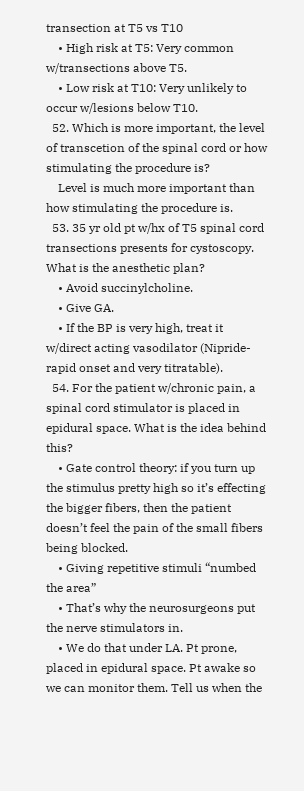transection at T5 vs T10
    • High risk at T5: Very common w/transections above T5.
    • Low risk at T10: Very unlikely to occur w/lesions below T10.
  52. Which is more important, the level of transcetion of the spinal cord or how stimulating the procedure is?
    Level is much more important than how stimulating the procedure is.
  53. 35 yr old pt w/hx of T5 spinal cord transections presents for cystoscopy. What is the anesthetic plan?
    • Avoid succinylcholine.
    • Give GA.
    • If the BP is very high, treat it w/direct acting vasodilator (Nipride-rapid onset and very titratable).
  54. For the patient w/chronic pain, a spinal cord stimulator is placed in epidural space. What is the idea behind this?
    • Gate control theory: if you turn up the stimulus pretty high so it’s effecting the bigger fibers, then the patient doesn’t feel the pain of the small fibers being blocked.
    • Giving repetitive stimuli “numbed the area”
    • That’s why the neurosurgeons put the nerve stimulators in.
    • We do that under LA. Pt prone, placed in epidural space. Pt awake so we can monitor them. Tell us when the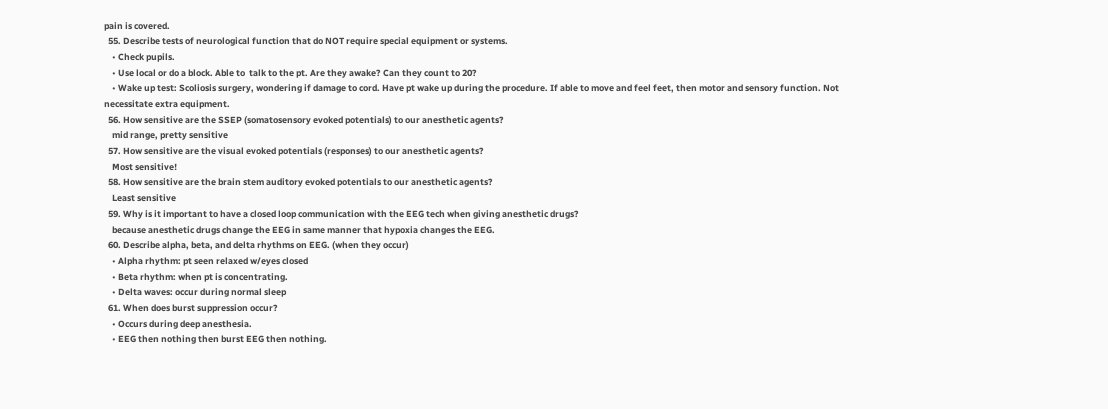pain is covered.
  55. Describe tests of neurological function that do NOT require special equipment or systems.
    • Check pupils.
    • Use local or do a block. Able to  talk to the pt. Are they awake? Can they count to 20?
    • Wake up test: Scoliosis surgery, wondering if damage to cord. Have pt wake up during the procedure. If able to move and feel feet, then motor and sensory function. Not necessitate extra equipment.
  56. How sensitive are the SSEP (somatosensory evoked potentials) to our anesthetic agents?
    mid range, pretty sensitive
  57. How sensitive are the visual evoked potentials (responses) to our anesthetic agents?
    Most sensitive!
  58. How sensitive are the brain stem auditory evoked potentials to our anesthetic agents?
    Least sensitive
  59. Why is it important to have a closed loop communication with the EEG tech when giving anesthetic drugs?
    because anesthetic drugs change the EEG in same manner that hypoxia changes the EEG.
  60. Describe alpha, beta, and delta rhythms on EEG. (when they occur)
    • Alpha rhythm: pt seen relaxed w/eyes closed
    • Beta rhythm: when pt is concentrating.
    • Delta waves: occur during normal sleep
  61. When does burst suppression occur?
    • Occurs during deep anesthesia.
    • EEG then nothing then burst EEG then nothing.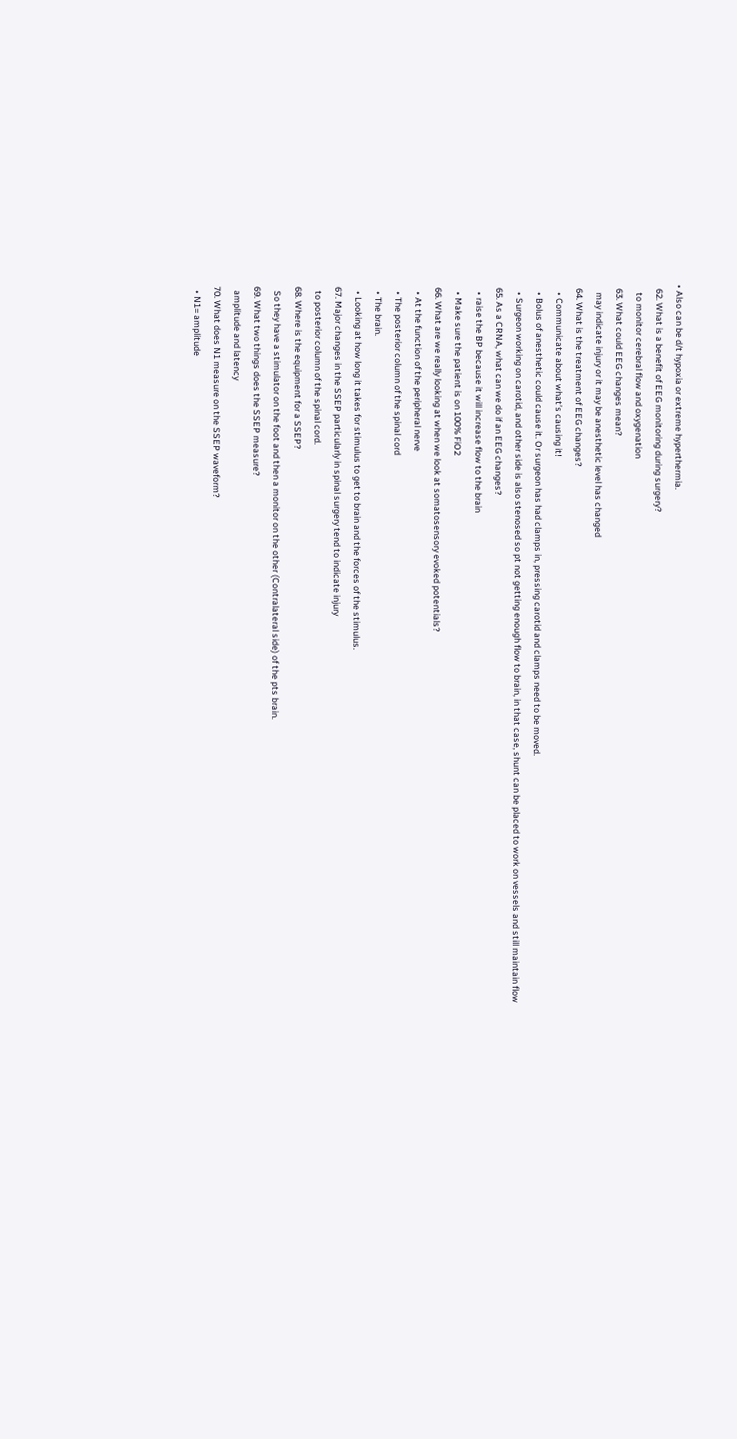• Also can be d/t hypoxia or extreme hyperthermia.
  62. What is a benefit of EEG monitoring during surgery?
    to monitor cerebral flow and oxygenation
  63. What could EEG changes mean?
    may indicate injury or it may be anesthetic level has changed
  64. What is the treatment of EEG changes?
    • Communicate about what’s causing it!
    • Bolus of anesthetic could cause it. Or surgeon has had clamps in, pressing carotid and clamps need to be moved.
    • Surgeon working on carotid, and other side is also stenosed so pt not getting enough flow to brain, in that case, shunt can be placed to work on vessels and still maintain flow
  65. As a CRNA, what can we do if an EEG changes?
    • raise the BP because it will increase flow to the brain
    • Make sure the patient is on 100% FiO2
  66. What are we really looking at when we look at somatosensory evoked potentials?
    • At the function of the peripheral nerve
    • The posterior column of the spinal cord
    • The brain.
    • Looking at how long it takes for stimulus to get to brain and the forces of the stimulus.
  67. Major changes in the SSEP particularly in spinal surgery tend to indicate injury
    to posterior column of the spinal cord.
  68. Where is the equipment for a SSEP?
    So they have a stimulator on the foot and then a monitor on the other (Contralateral side) of the pts brain.
  69. What two things does the SSEP measure?
    amplitude and latency
  70. What does N1 measure on the SSEP waveform?
    • N1= amplitude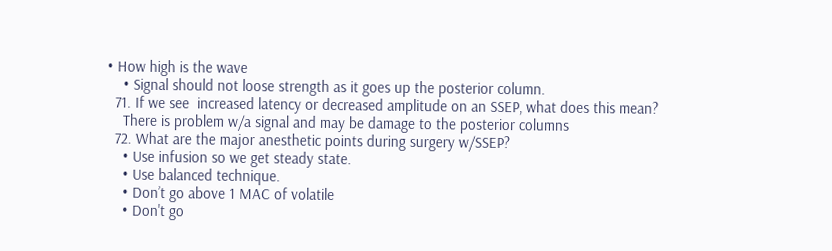• How high is the wave
    • Signal should not loose strength as it goes up the posterior column.
  71. If we see  increased latency or decreased amplitude on an SSEP, what does this mean?
    There is problem w/a signal and may be damage to the posterior columns
  72. What are the major anesthetic points during surgery w/SSEP?
    • Use infusion so we get steady state.
    • Use balanced technique.
    • Don’t go above 1 MAC of volatile
    • Don't go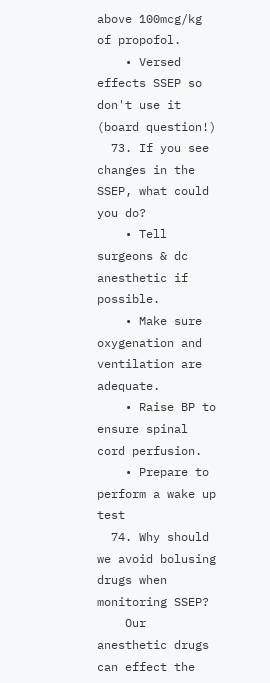above 100mcg/kg of propofol.
    • Versed effects SSEP so don't use it (board question!)
  73. If you see changes in the SSEP, what could you do?
    • Tell surgeons & dc anesthetic if possible.
    • Make sure oxygenation and ventilation are adequate.
    • Raise BP to ensure spinal cord perfusion.
    • Prepare to perform a wake up test
  74. Why should we avoid bolusing drugs when monitoring SSEP?
    Our anesthetic drugs can effect the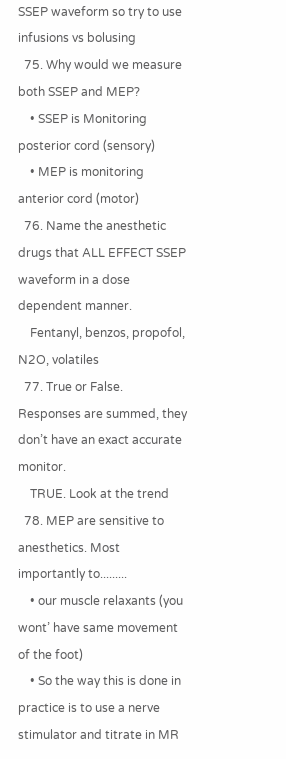SSEP waveform so try to use infusions vs bolusing
  75. Why would we measure both SSEP and MEP?
    • SSEP is Monitoring posterior cord (sensory)
    • MEP is monitoring anterior cord (motor)
  76. Name the anesthetic drugs that ALL EFFECT SSEP waveform in a dose dependent manner.
    Fentanyl, benzos, propofol, N2O, volatiles
  77. True or False. Responses are summed, they don’t have an exact accurate monitor.
    TRUE. Look at the trend
  78. MEP are sensitive to anesthetics. Most importantly to.........
    • our muscle relaxants (you wont’ have same movement of the foot)
    • So the way this is done in practice is to use a nerve stimulator and titrate in MR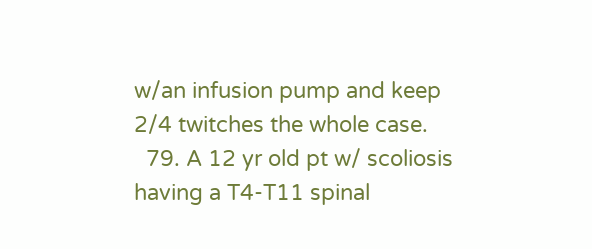w/an infusion pump and keep 2/4 twitches the whole case.
  79. A 12 yr old pt w/ scoliosis having a T4-T11 spinal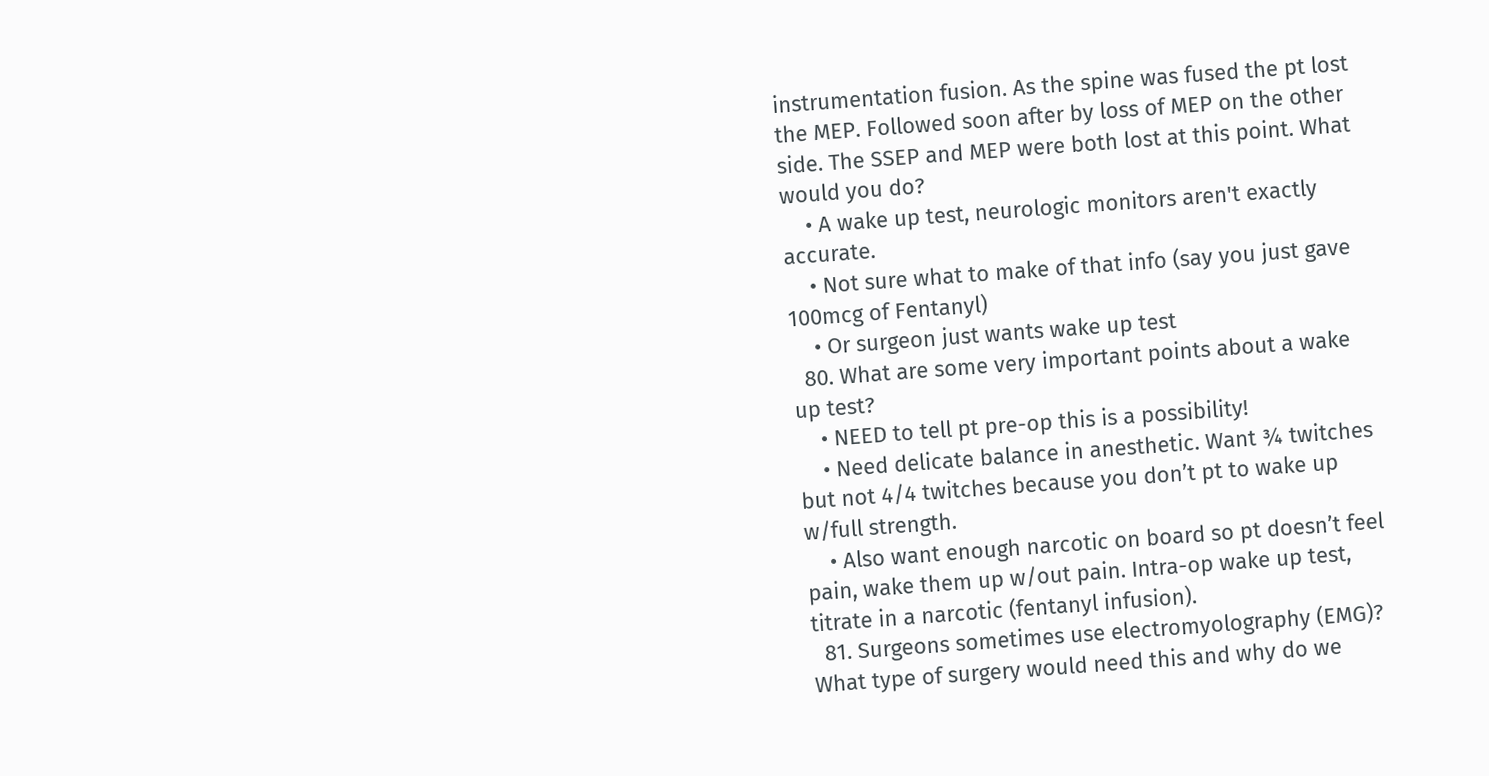instrumentation fusion. As the spine was fused the pt lost the MEP. Followed soon after by loss of MEP on the other side. The SSEP and MEP were both lost at this point. What would you do?
    • A wake up test, neurologic monitors aren't exactly accurate.
    • Not sure what to make of that info (say you just gave 100mcg of Fentanyl)
    • Or surgeon just wants wake up test
  80. What are some very important points about a wake up test?
    • NEED to tell pt pre-op this is a possibility!
    • Need delicate balance in anesthetic. Want ¾ twitches but not 4/4 twitches because you don’t pt to wake up w/full strength.
    • Also want enough narcotic on board so pt doesn’t feel pain, wake them up w/out pain. Intra-op wake up test, titrate in a narcotic (fentanyl infusion).
  81. Surgeons sometimes use electromyolography (EMG)? What type of surgery would need this and why do we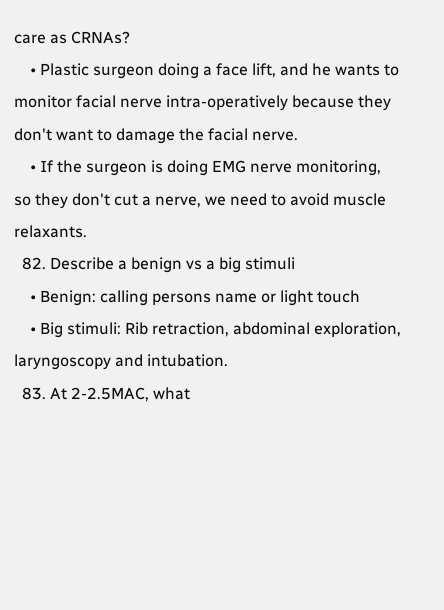care as CRNAs?
    • Plastic surgeon doing a face lift, and he wants to monitor facial nerve intra-operatively because they don't want to damage the facial nerve.
    • If the surgeon is doing EMG nerve monitoring, so they don't cut a nerve, we need to avoid muscle relaxants.
  82. Describe a benign vs a big stimuli
    • Benign: calling persons name or light touch
    • Big stimuli: Rib retraction, abdominal exploration, laryngoscopy and intubation.
  83. At 2-2.5MAC, what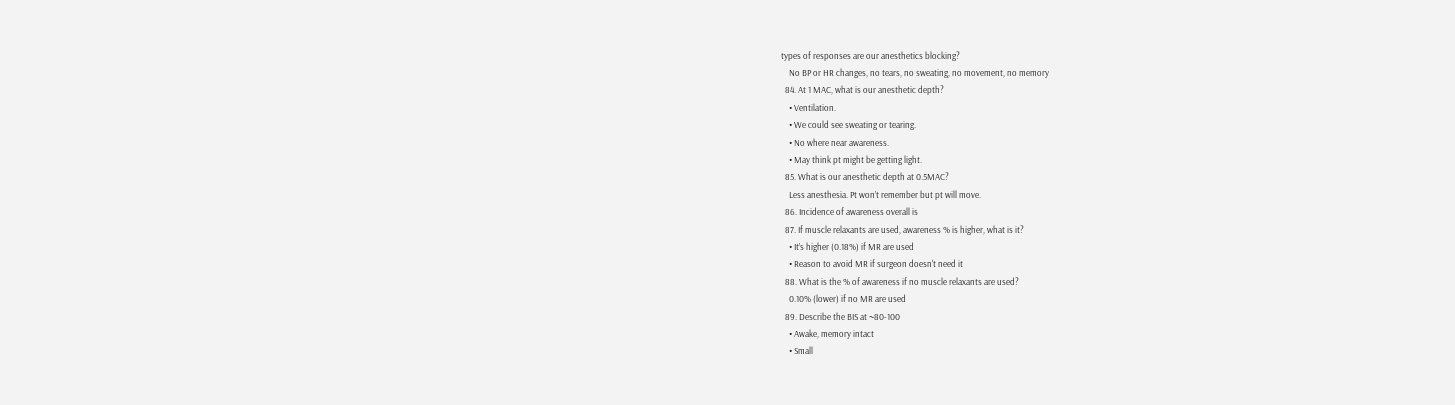types of responses are our anesthetics blocking?
    No BP or HR changes, no tears, no sweating, no movement, no memory
  84. At 1 MAC, what is our anesthetic depth?
    • Ventilation.
    • We could see sweating or tearing.
    • No where near awareness.
    • May think pt might be getting light.
  85. What is our anesthetic depth at 0.5MAC?
    Less anesthesia. Pt won’t remember but pt will move.
  86. Incidence of awareness overall is
  87. If muscle relaxants are used, awareness % is higher, what is it?
    • It’s higher (0.18%) if MR are used
    • Reason to avoid MR if surgeon doesn't need it
  88. What is the % of awareness if no muscle relaxants are used?
    0.10% (lower) if no MR are used
  89. Describe the BIS at ~80-100
    • Awake, memory intact
    • Small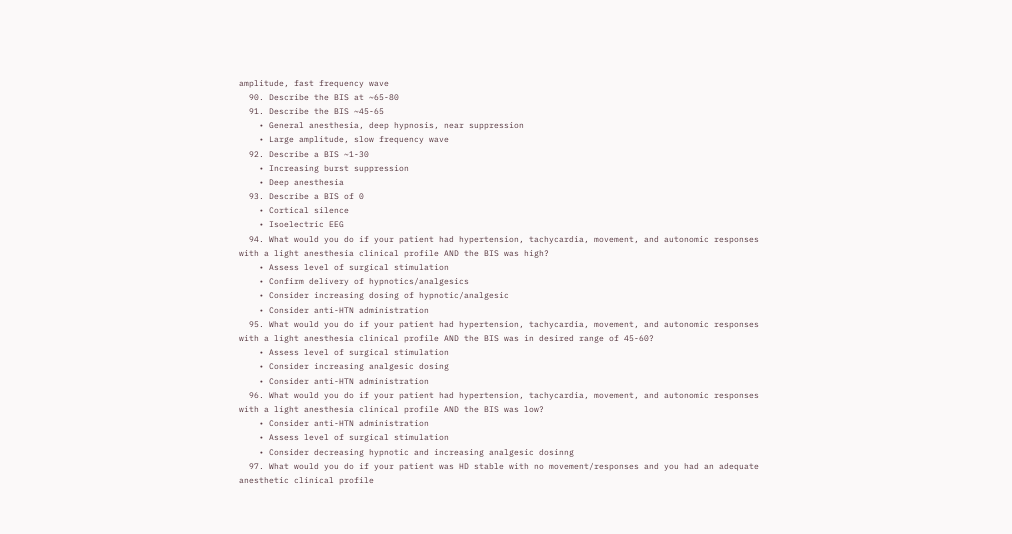amplitude, fast frequency wave
  90. Describe the BIS at ~65-80
  91. Describe the BIS ~45-65
    • General anesthesia, deep hypnosis, near suppression
    • Large amplitude, slow frequency wave
  92. Describe a BIS ~1-30
    • Increasing burst suppression
    • Deep anesthesia
  93. Describe a BIS of 0
    • Cortical silence
    • Isoelectric EEG
  94. What would you do if your patient had hypertension, tachycardia, movement, and autonomic responses with a light anesthesia clinical profile AND the BIS was high?
    • Assess level of surgical stimulation
    • Confirm delivery of hypnotics/analgesics
    • Consider increasing dosing of hypnotic/analgesic
    • Consider anti-HTN administration
  95. What would you do if your patient had hypertension, tachycardia, movement, and autonomic responses with a light anesthesia clinical profile AND the BIS was in desired range of 45-60?
    • Assess level of surgical stimulation
    • Consider increasing analgesic dosing
    • Consider anti-HTN administration
  96. What would you do if your patient had hypertension, tachycardia, movement, and autonomic responses with a light anesthesia clinical profile AND the BIS was low?
    • Consider anti-HTN administration
    • Assess level of surgical stimulation
    • Consider decreasing hypnotic and increasing analgesic dosinng
  97. What would you do if your patient was HD stable with no movement/responses and you had an adequate anesthetic clinical profile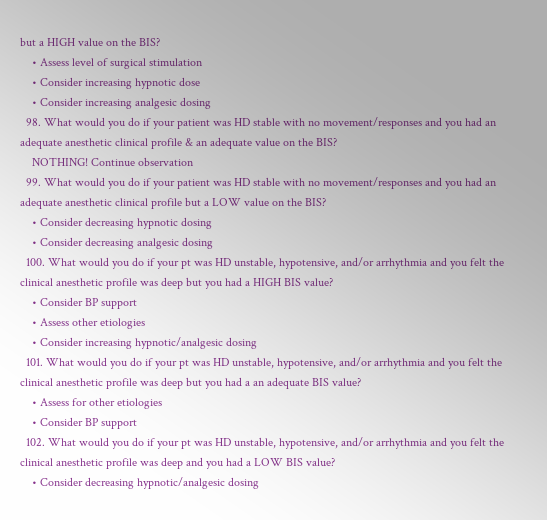but a HIGH value on the BIS?
    • Assess level of surgical stimulation
    • Consider increasing hypnotic dose
    • Consider increasing analgesic dosing
  98. What would you do if your patient was HD stable with no movement/responses and you had an adequate anesthetic clinical profile & an adequate value on the BIS?
    NOTHING! Continue observation
  99. What would you do if your patient was HD stable with no movement/responses and you had an adequate anesthetic clinical profile but a LOW value on the BIS?
    • Consider decreasing hypnotic dosing
    • Consider decreasing analgesic dosing
  100. What would you do if your pt was HD unstable, hypotensive, and/or arrhythmia and you felt the clinical anesthetic profile was deep but you had a HIGH BIS value?
    • Consider BP support
    • Assess other etiologies
    • Consider increasing hypnotic/analgesic dosing
  101. What would you do if your pt was HD unstable, hypotensive, and/or arrhythmia and you felt the clinical anesthetic profile was deep but you had a an adequate BIS value?
    • Assess for other etiologies
    • Consider BP support
  102. What would you do if your pt was HD unstable, hypotensive, and/or arrhythmia and you felt the clinical anesthetic profile was deep and you had a LOW BIS value?
    • Consider decreasing hypnotic/analgesic dosing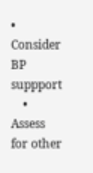• Consider BP suppport
    • Assess for other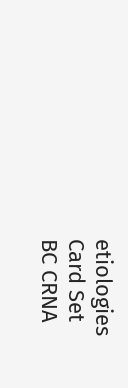etiologies
Card Set
BC CRNA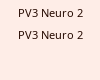PV3 Neuro 2
PV3 Neuro 2